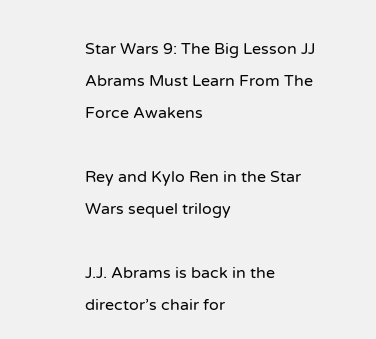Star Wars 9: The Big Lesson JJ Abrams Must Learn From The Force Awakens

Rey and Kylo Ren in the Star Wars sequel trilogy

J.J. Abrams is back in the director’s chair for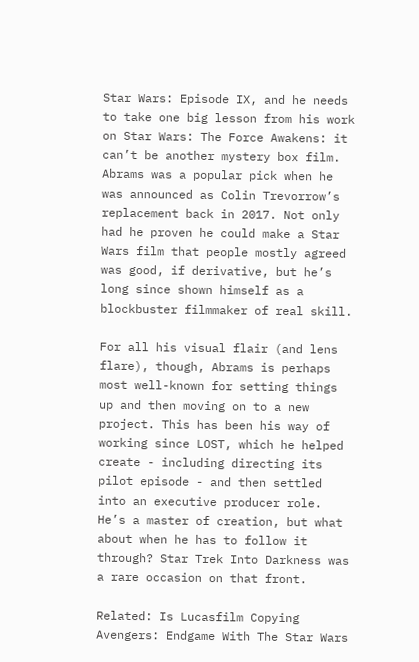Star Wars: Episode IX, and he needs to take one big lesson from his work on Star Wars: The Force Awakens: it can’t be another mystery box film. Abrams was a popular pick when he was announced as Colin Trevorrow’s replacement back in 2017. Not only had he proven he could make a Star Wars film that people mostly agreed was good, if derivative, but he’s long since shown himself as a blockbuster filmmaker of real skill.

For all his visual flair (and lens flare), though, Abrams is perhaps most well-known for setting things up and then moving on to a new project. This has been his way of working since LOST, which he helped create - including directing its pilot episode - and then settled into an executive producer role. He’s a master of creation, but what about when he has to follow it through? Star Trek Into Darkness was a rare occasion on that front.

Related: Is Lucasfilm Copying Avengers: Endgame With The Star Wars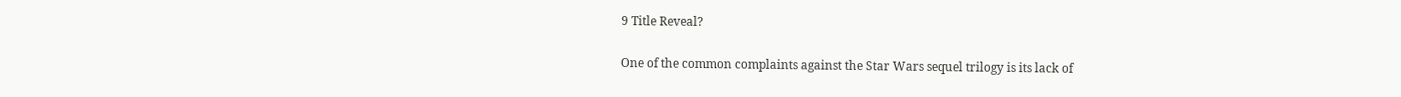9 Title Reveal?

One of the common complaints against the Star Wars sequel trilogy is its lack of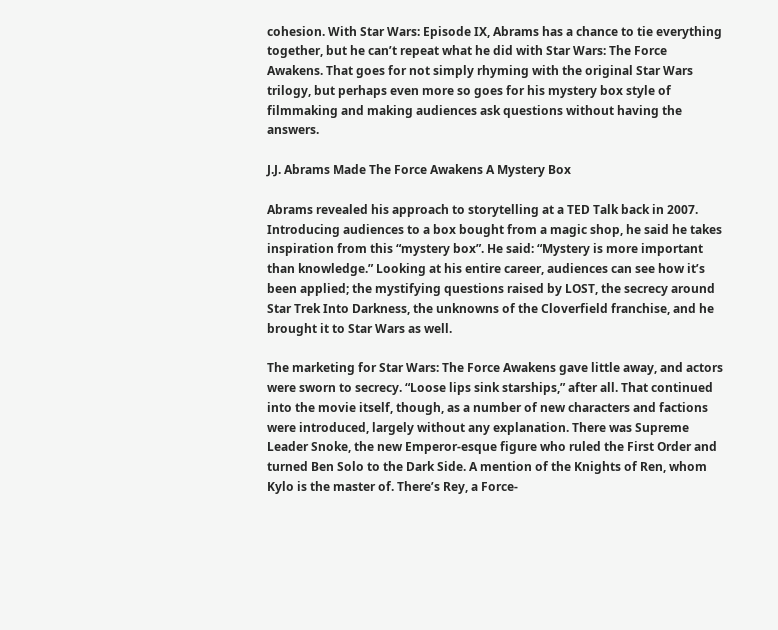cohesion. With Star Wars: Episode IX, Abrams has a chance to tie everything together, but he can’t repeat what he did with Star Wars: The Force Awakens. That goes for not simply rhyming with the original Star Wars trilogy, but perhaps even more so goes for his mystery box style of filmmaking and making audiences ask questions without having the answers.

J.J. Abrams Made The Force Awakens A Mystery Box

Abrams revealed his approach to storytelling at a TED Talk back in 2007. Introducing audiences to a box bought from a magic shop, he said he takes inspiration from this “mystery box”. He said: “Mystery is more important than knowledge.” Looking at his entire career, audiences can see how it’s been applied; the mystifying questions raised by LOST, the secrecy around Star Trek Into Darkness, the unknowns of the Cloverfield franchise, and he brought it to Star Wars as well.

The marketing for Star Wars: The Force Awakens gave little away, and actors were sworn to secrecy. “Loose lips sink starships,” after all. That continued into the movie itself, though, as a number of new characters and factions were introduced, largely without any explanation. There was Supreme Leader Snoke, the new Emperor-esque figure who ruled the First Order and turned Ben Solo to the Dark Side. A mention of the Knights of Ren, whom Kylo is the master of. There’s Rey, a Force-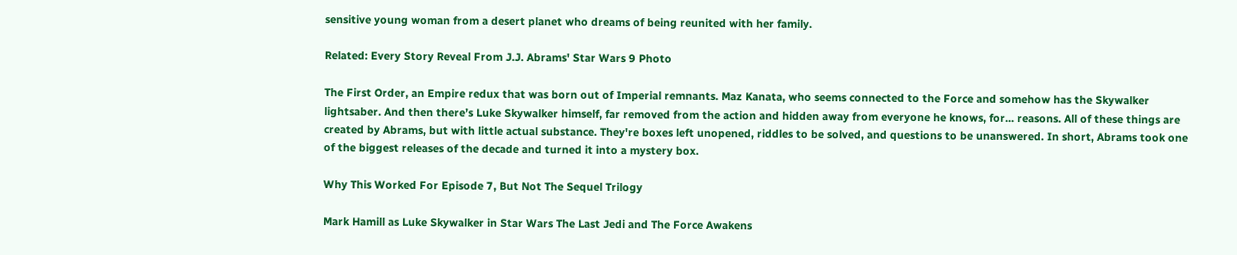sensitive young woman from a desert planet who dreams of being reunited with her family.

Related: Every Story Reveal From J.J. Abrams' Star Wars 9 Photo

The First Order, an Empire redux that was born out of Imperial remnants. Maz Kanata, who seems connected to the Force and somehow has the Skywalker lightsaber. And then there’s Luke Skywalker himself, far removed from the action and hidden away from everyone he knows, for... reasons. All of these things are created by Abrams, but with little actual substance. They're boxes left unopened, riddles to be solved, and questions to be unanswered. In short, Abrams took one of the biggest releases of the decade and turned it into a mystery box.

Why This Worked For Episode 7, But Not The Sequel Trilogy

Mark Hamill as Luke Skywalker in Star Wars The Last Jedi and The Force Awakens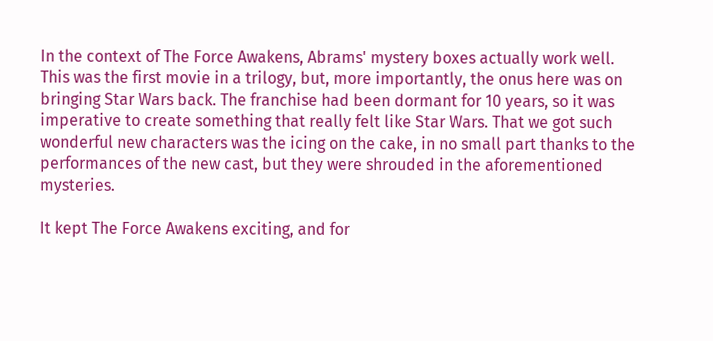In the context of The Force Awakens, Abrams' mystery boxes actually work well. This was the first movie in a trilogy, but, more importantly, the onus here was on bringing Star Wars back. The franchise had been dormant for 10 years, so it was imperative to create something that really felt like Star Wars. That we got such wonderful new characters was the icing on the cake, in no small part thanks to the performances of the new cast, but they were shrouded in the aforementioned mysteries.

It kept The Force Awakens exciting, and for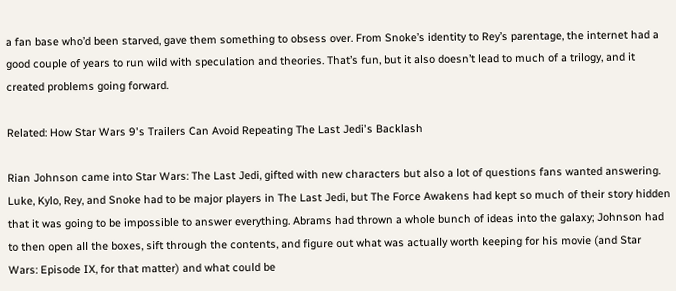a fan base who’d been starved, gave them something to obsess over. From Snoke’s identity to Rey’s parentage, the internet had a good couple of years to run wild with speculation and theories. That’s fun, but it also doesn’t lead to much of a trilogy, and it created problems going forward.

Related: How Star Wars 9's Trailers Can Avoid Repeating The Last Jedi's Backlash

Rian Johnson came into Star Wars: The Last Jedi, gifted with new characters but also a lot of questions fans wanted answering. Luke, Kylo, Rey, and Snoke had to be major players in The Last Jedi, but The Force Awakens had kept so much of their story hidden that it was going to be impossible to answer everything. Abrams had thrown a whole bunch of ideas into the galaxy; Johnson had to then open all the boxes, sift through the contents, and figure out what was actually worth keeping for his movie (and Star Wars: Episode IX, for that matter) and what could be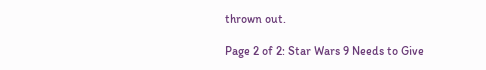thrown out.

Page 2 of 2: Star Wars 9 Needs to Give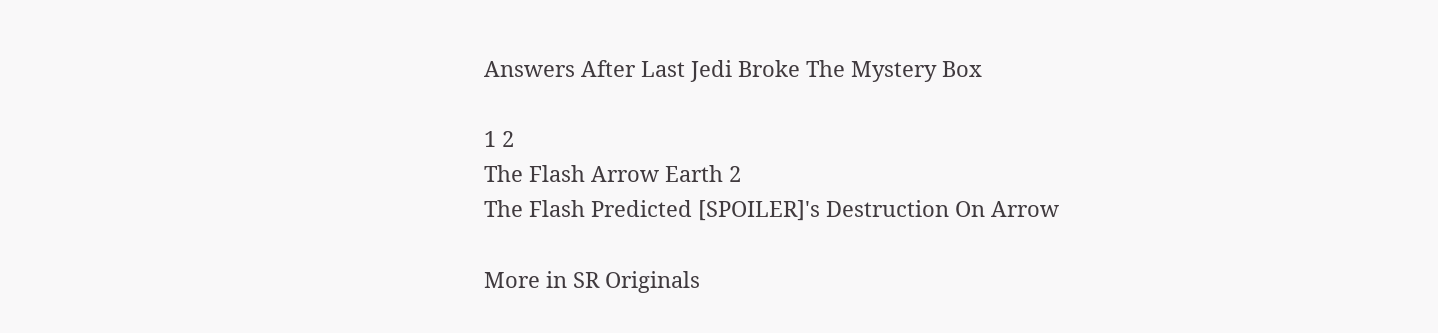Answers After Last Jedi Broke The Mystery Box

1 2
The Flash Arrow Earth 2
The Flash Predicted [SPOILER]'s Destruction On Arrow

More in SR Originals